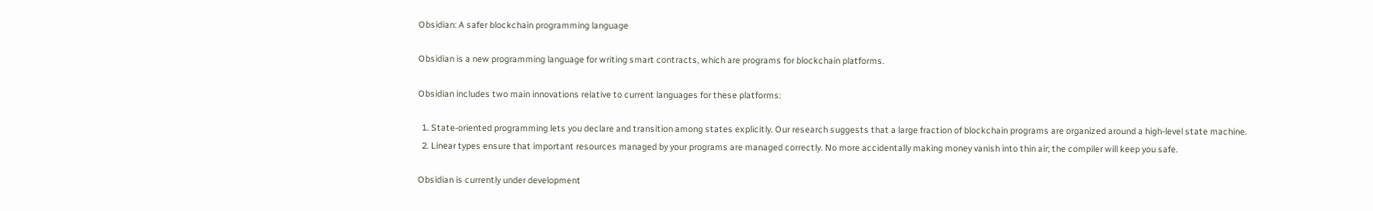Obsidian: A safer blockchain programming language

Obsidian is a new programming language for writing smart contracts, which are programs for blockchain platforms.

Obsidian includes two main innovations relative to current languages for these platforms:

  1. State-oriented programming lets you declare and transition among states explicitly. Our research suggests that a large fraction of blockchain programs are organized around a high-level state machine.
  2. Linear types ensure that important resources managed by your programs are managed correctly. No more accidentally making money vanish into thin air; the compiler will keep you safe.

Obsidian is currently under development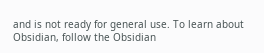and is not ready for general use. To learn about Obsidian, follow the Obsidian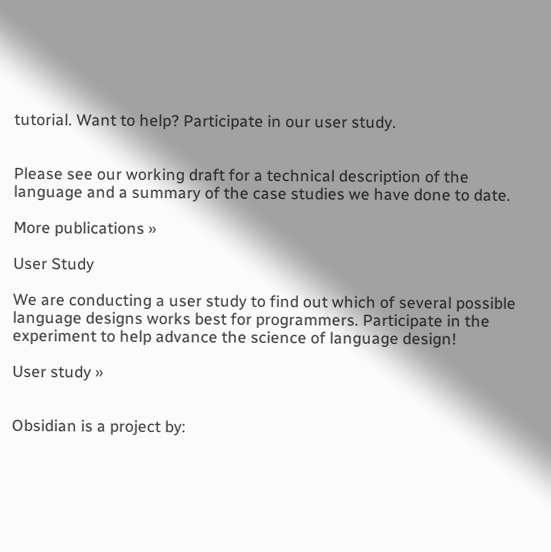tutorial. Want to help? Participate in our user study.


Please see our working draft for a technical description of the language and a summary of the case studies we have done to date.

More publications »

User Study

We are conducting a user study to find out which of several possible language designs works best for programmers. Participate in the experiment to help advance the science of language design!

User study »


Obsidian is a project by: